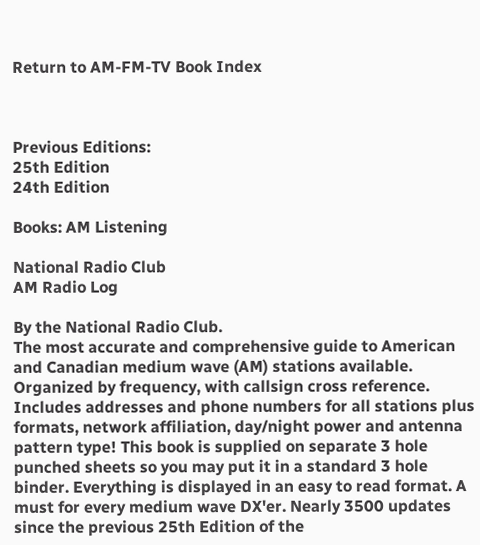Return to AM-FM-TV Book Index



Previous Editions:
25th Edition
24th Edition

Books: AM Listening

National Radio Club
AM Radio Log

By the National Radio Club.
The most accurate and comprehensive guide to American and Canadian medium wave (AM) stations available. Organized by frequency, with callsign cross reference. Includes addresses and phone numbers for all stations plus formats, network affiliation, day/night power and antenna pattern type! This book is supplied on separate 3 hole punched sheets so you may put it in a standard 3 hole binder. Everything is displayed in an easy to read format. A must for every medium wave DX'er. Nearly 3500 updates since the previous 25th Edition of the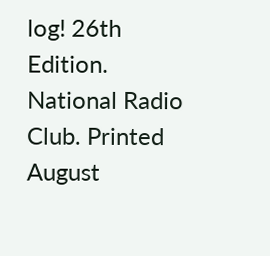log! 26th Edition. National Radio Club. Printed August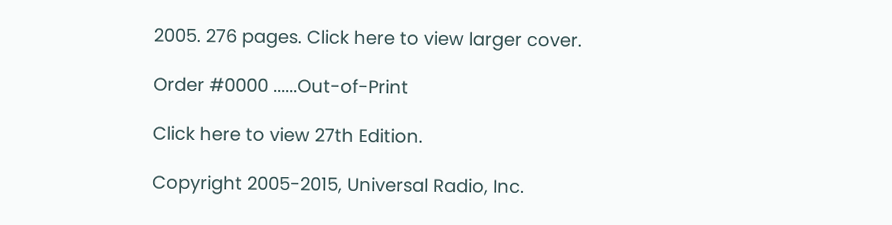2005. 276 pages. Click here to view larger cover.

Order #0000 ......Out-of-Print

Click here to view 27th Edition.

Copyright 2005-2015, Universal Radio, Inc.